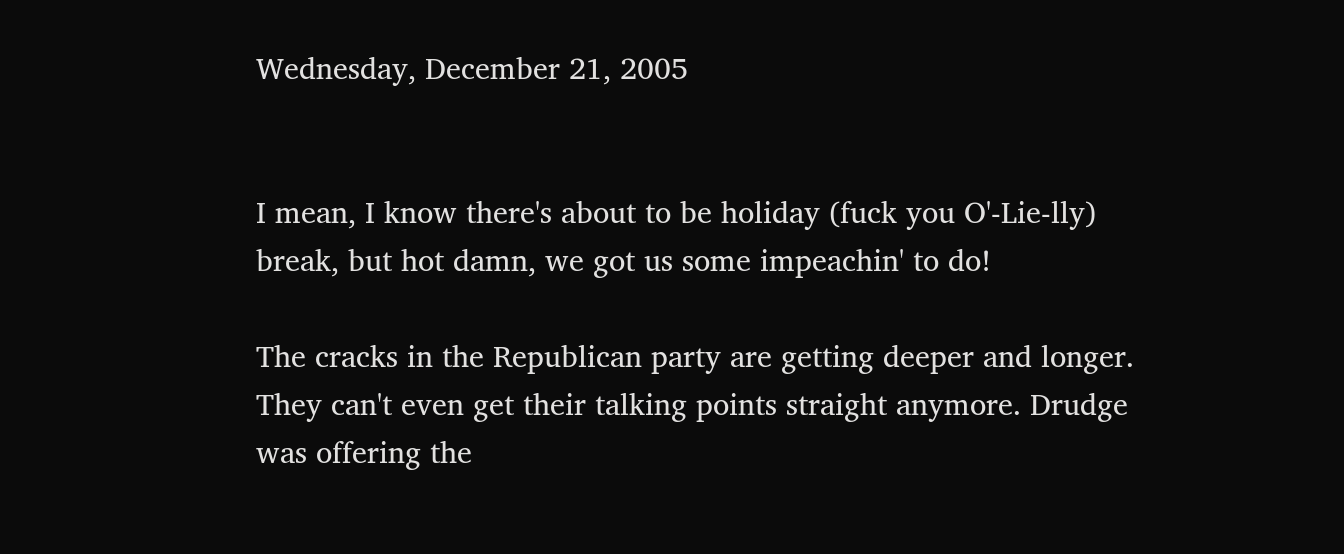Wednesday, December 21, 2005


I mean, I know there's about to be holiday (fuck you O'-Lie-lly) break, but hot damn, we got us some impeachin' to do!

The cracks in the Republican party are getting deeper and longer. They can't even get their talking points straight anymore. Drudge was offering the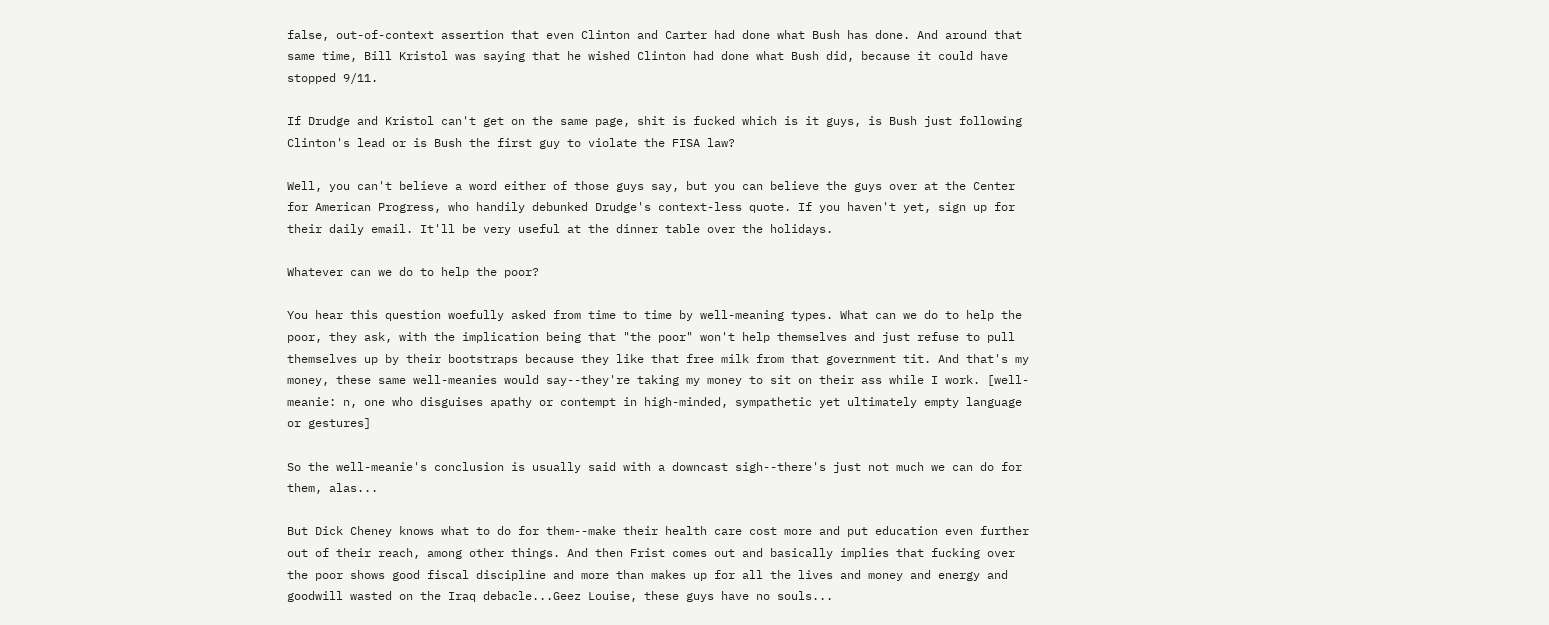false, out-of-context assertion that even Clinton and Carter had done what Bush has done. And around that same time, Bill Kristol was saying that he wished Clinton had done what Bush did, because it could have stopped 9/11.

If Drudge and Kristol can't get on the same page, shit is fucked which is it guys, is Bush just following Clinton's lead or is Bush the first guy to violate the FISA law?

Well, you can't believe a word either of those guys say, but you can believe the guys over at the Center for American Progress, who handily debunked Drudge's context-less quote. If you haven't yet, sign up for their daily email. It'll be very useful at the dinner table over the holidays.

Whatever can we do to help the poor?

You hear this question woefully asked from time to time by well-meaning types. What can we do to help the poor, they ask, with the implication being that "the poor" won't help themselves and just refuse to pull themselves up by their bootstraps because they like that free milk from that government tit. And that's my money, these same well-meanies would say--they're taking my money to sit on their ass while I work. [well-meanie: n, one who disguises apathy or contempt in high-minded, sympathetic yet ultimately empty language or gestures]

So the well-meanie's conclusion is usually said with a downcast sigh--there's just not much we can do for them, alas...

But Dick Cheney knows what to do for them--make their health care cost more and put education even further out of their reach, among other things. And then Frist comes out and basically implies that fucking over the poor shows good fiscal discipline and more than makes up for all the lives and money and energy and goodwill wasted on the Iraq debacle...Geez Louise, these guys have no souls...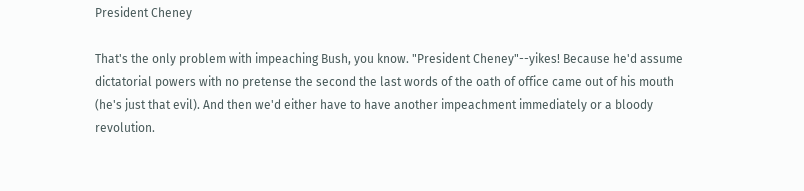President Cheney

That's the only problem with impeaching Bush, you know. "President Cheney"--yikes! Because he'd assume dictatorial powers with no pretense the second the last words of the oath of office came out of his mouth (he's just that evil). And then we'd either have to have another impeachment immediately or a bloody revolution.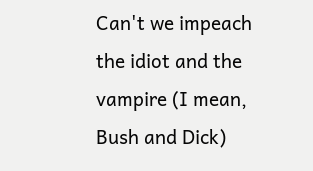Can't we impeach the idiot and the vampire (I mean, Bush and Dick)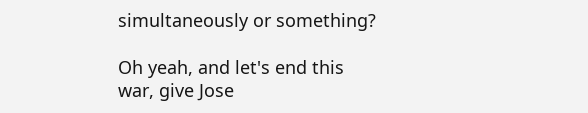simultaneously or something?

Oh yeah, and let's end this war, give Jose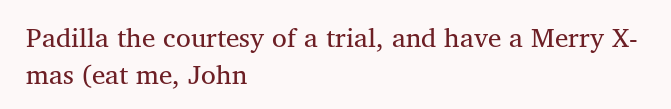Padilla the courtesy of a trial, and have a Merry X-mas (eat me, John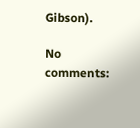Gibson).

No comments: